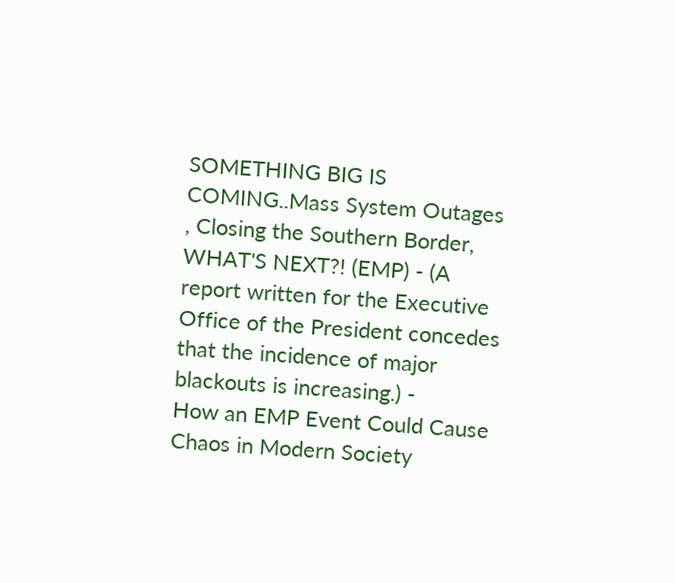SOMETHING BIG IS COMING..Mass System Outages , Closing the Southern Border, WHAT'S NEXT?! (EMP) - (A report written for the Executive Office of the President concedes that the incidence of major blackouts is increasing.) -
How an EMP Event Could Cause Chaos in Modern Society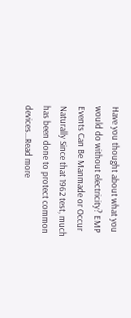Have you thought about what you would do without electricity? EMP Events Can Be Manmade or Occur Naturally Since that 1962 test, much has been done to protect common devices...Read more